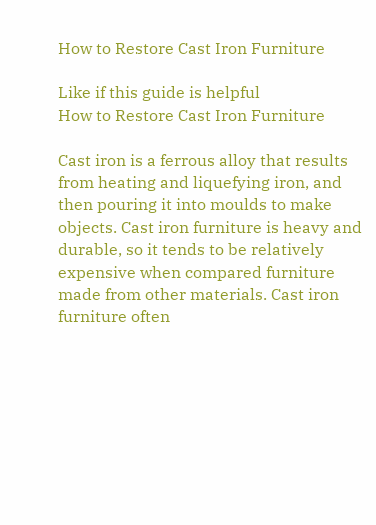How to Restore Cast Iron Furniture

Like if this guide is helpful
How to Restore Cast Iron Furniture

Cast iron is a ferrous alloy that results from heating and liquefying iron, and then pouring it into moulds to make objects. Cast iron furniture is heavy and durable, so it tends to be relatively expensive when compared furniture made from other materials. Cast iron furniture often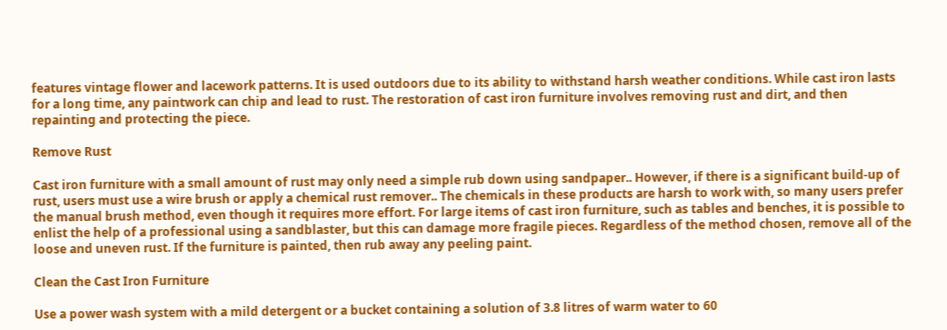features vintage flower and lacework patterns. It is used outdoors due to its ability to withstand harsh weather conditions. While cast iron lasts for a long time, any paintwork can chip and lead to rust. The restoration of cast iron furniture involves removing rust and dirt, and then repainting and protecting the piece.

Remove Rust

Cast iron furniture with a small amount of rust may only need a simple rub down using sandpaper.. However, if there is a significant build-up of rust, users must use a wire brush or apply a chemical rust remover.. The chemicals in these products are harsh to work with, so many users prefer the manual brush method, even though it requires more effort. For large items of cast iron furniture, such as tables and benches, it is possible to enlist the help of a professional using a sandblaster, but this can damage more fragile pieces. Regardless of the method chosen, remove all of the loose and uneven rust. If the furniture is painted, then rub away any peeling paint.

Clean the Cast Iron Furniture

Use a power wash system with a mild detergent or a bucket containing a solution of 3.8 litres of warm water to 60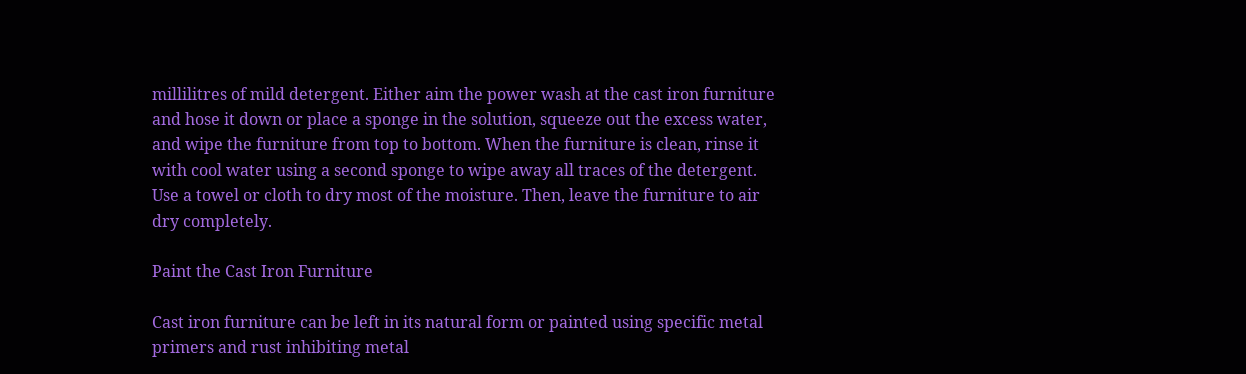millilitres of mild detergent. Either aim the power wash at the cast iron furniture and hose it down or place a sponge in the solution, squeeze out the excess water, and wipe the furniture from top to bottom. When the furniture is clean, rinse it with cool water using a second sponge to wipe away all traces of the detergent. Use a towel or cloth to dry most of the moisture. Then, leave the furniture to air dry completely.

Paint the Cast Iron Furniture

Cast iron furniture can be left in its natural form or painted using specific metal primers and rust inhibiting metal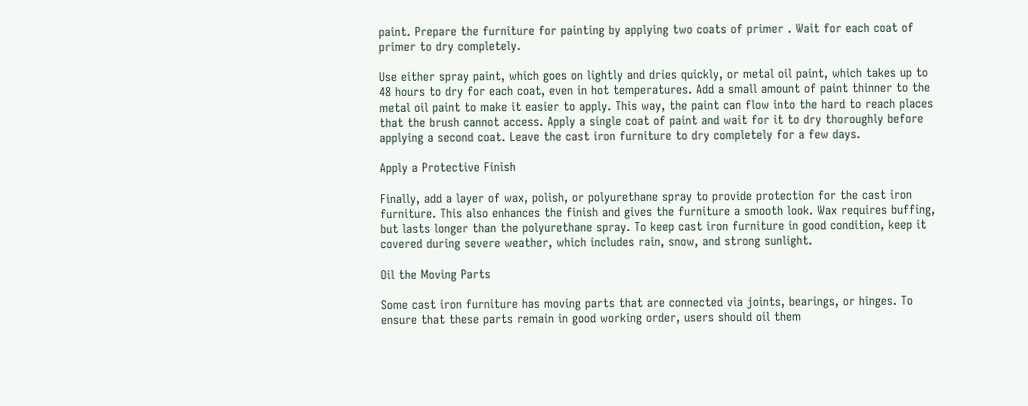paint. Prepare the furniture for painting by applying two coats of primer . Wait for each coat of primer to dry completely.

Use either spray paint, which goes on lightly and dries quickly, or metal oil paint, which takes up to 48 hours to dry for each coat, even in hot temperatures. Add a small amount of paint thinner to the metal oil paint to make it easier to apply. This way, the paint can flow into the hard to reach places that the brush cannot access. Apply a single coat of paint and wait for it to dry thoroughly before applying a second coat. Leave the cast iron furniture to dry completely for a few days.

Apply a Protective Finish

Finally, add a layer of wax, polish, or polyurethane spray to provide protection for the cast iron furniture. This also enhances the finish and gives the furniture a smooth look. Wax requires buffing, but lasts longer than the polyurethane spray. To keep cast iron furniture in good condition, keep it covered during severe weather, which includes rain, snow, and strong sunlight.

Oil the Moving Parts

Some cast iron furniture has moving parts that are connected via joints, bearings, or hinges. To ensure that these parts remain in good working order, users should oil them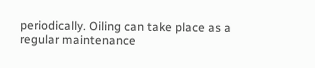periodically. Oiling can take place as a regular maintenance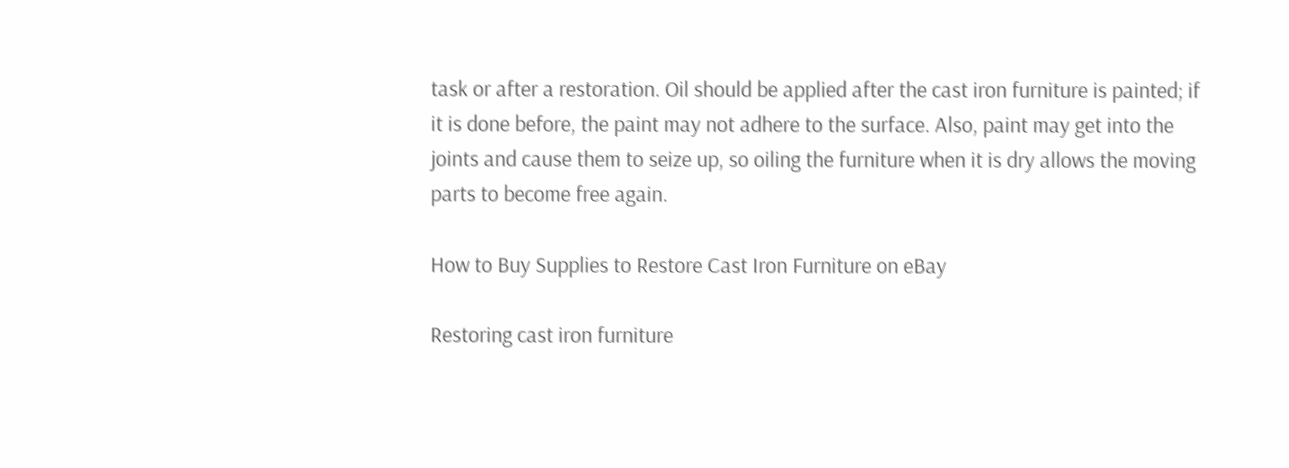task or after a restoration. Oil should be applied after the cast iron furniture is painted; if it is done before, the paint may not adhere to the surface. Also, paint may get into the joints and cause them to seize up, so oiling the furniture when it is dry allows the moving parts to become free again.

How to Buy Supplies to Restore Cast Iron Furniture on eBay

Restoring cast iron furniture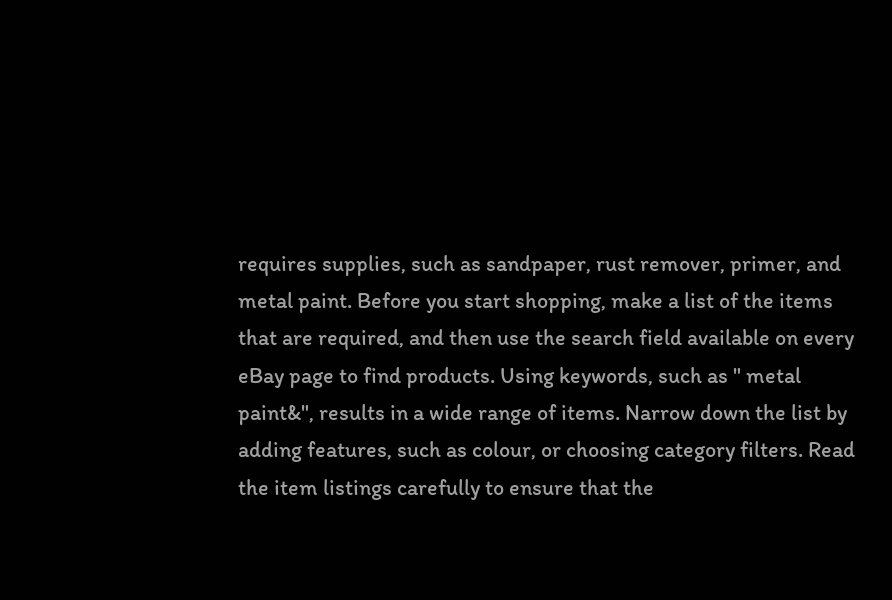requires supplies, such as sandpaper, rust remover, primer, and metal paint. Before you start shopping, make a list of the items that are required, and then use the search field available on every eBay page to find products. Using keywords, such as " metal paint&", results in a wide range of items. Narrow down the list by adding features, such as colour, or choosing category filters. Read the item listings carefully to ensure that the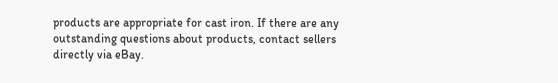products are appropriate for cast iron. If there are any outstanding questions about products, contact sellers directly via eBay.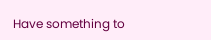Have something to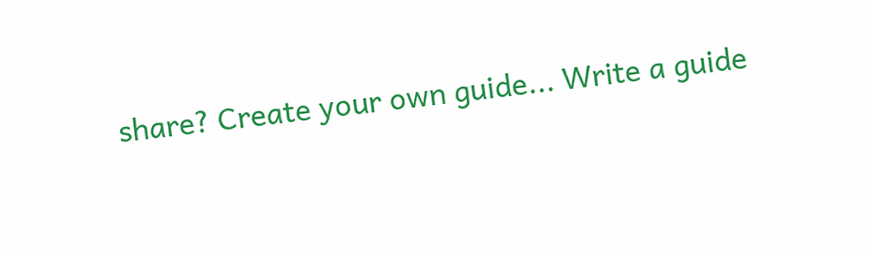share? Create your own guide... Write a guide